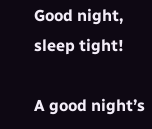Good night, sleep tight!

A good night’s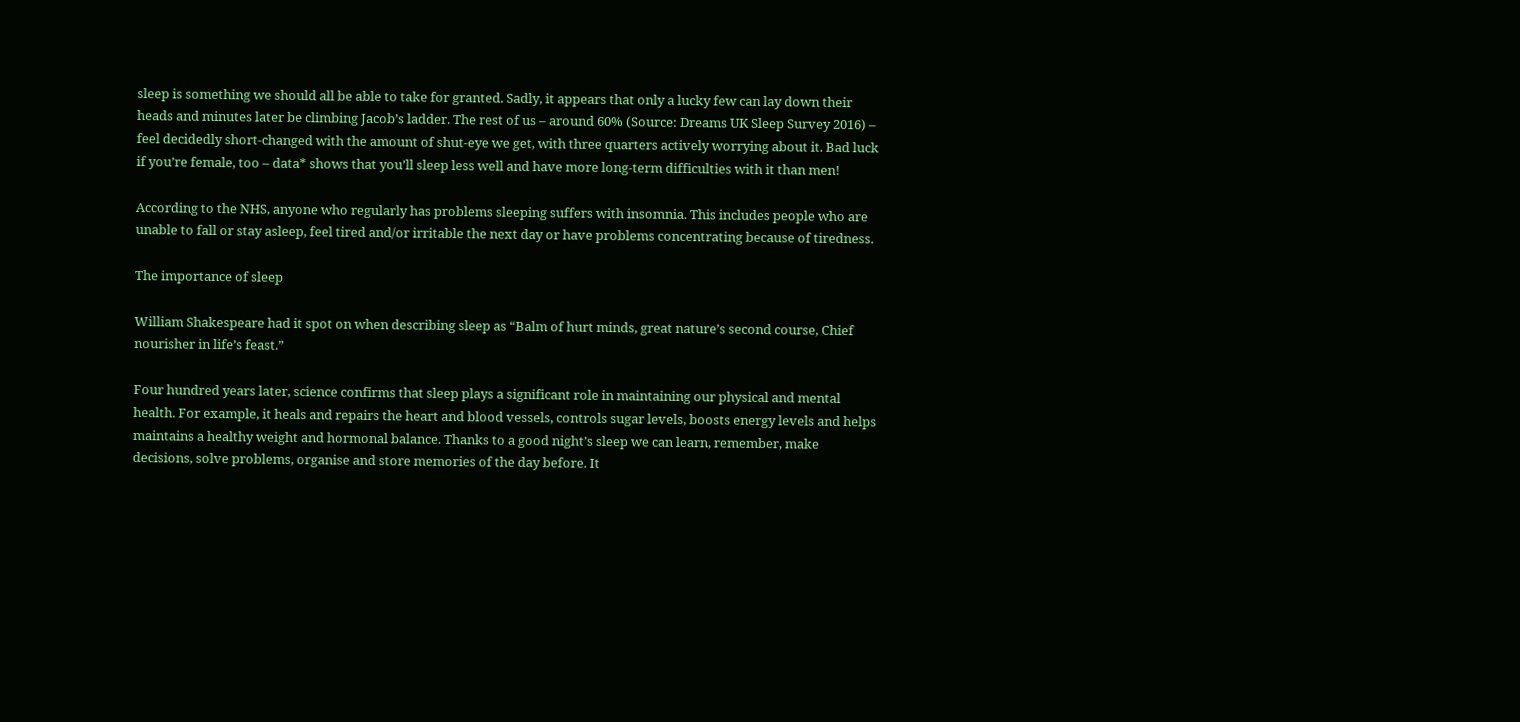sleep is something we should all be able to take for granted. Sadly, it appears that only a lucky few can lay down their heads and minutes later be climbing Jacob’s ladder. The rest of us – around 60% (Source: Dreams UK Sleep Survey 2016) – feel decidedly short-changed with the amount of shut-eye we get, with three quarters actively worrying about it. Bad luck if you’re female, too – data* shows that you’ll sleep less well and have more long-term difficulties with it than men!

According to the NHS, anyone who regularly has problems sleeping suffers with insomnia. This includes people who are unable to fall or stay asleep, feel tired and/or irritable the next day or have problems concentrating because of tiredness.

The importance of sleep

William Shakespeare had it spot on when describing sleep as “Balm of hurt minds, great nature’s second course, Chief nourisher in life’s feast.”

Four hundred years later, science confirms that sleep plays a significant role in maintaining our physical and mental health. For example, it heals and repairs the heart and blood vessels, controls sugar levels, boosts energy levels and helps maintains a healthy weight and hormonal balance. Thanks to a good night’s sleep we can learn, remember, make decisions, solve problems, organise and store memories of the day before. It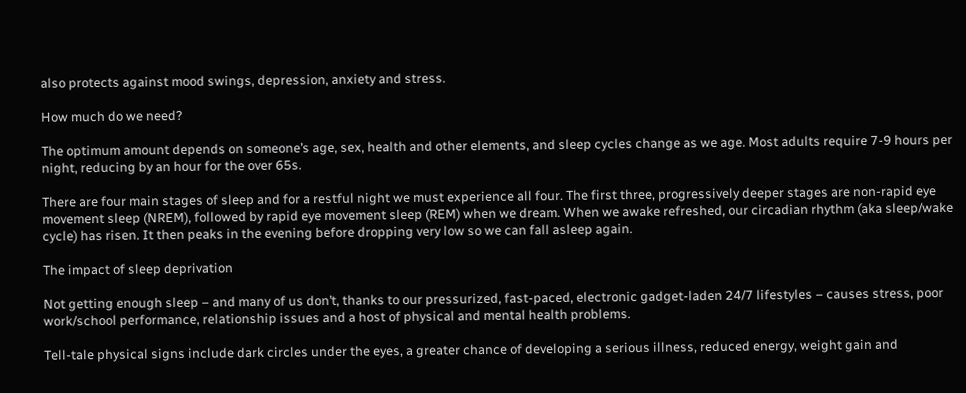also protects against mood swings, depression, anxiety and stress.

How much do we need?

The optimum amount depends on someone’s age, sex, health and other elements, and sleep cycles change as we age. Most adults require 7-9 hours per night, reducing by an hour for the over 65s.

There are four main stages of sleep and for a restful night we must experience all four. The first three, progressively deeper stages are non-rapid eye movement sleep (NREM), followed by rapid eye movement sleep (REM) when we dream. When we awake refreshed, our circadian rhythm (aka sleep/wake cycle) has risen. It then peaks in the evening before dropping very low so we can fall asleep again.

The impact of sleep deprivation

Not getting enough sleep – and many of us don’t, thanks to our pressurized, fast-paced, electronic gadget-laden 24/7 lifestyles – causes stress, poor work/school performance, relationship issues and a host of physical and mental health problems.

Tell-tale physical signs include dark circles under the eyes, a greater chance of developing a serious illness, reduced energy, weight gain and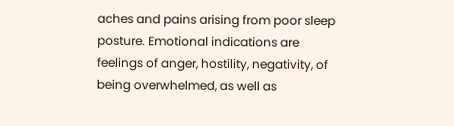aches and pains arising from poor sleep posture. Emotional indications are feelings of anger, hostility, negativity, of being overwhelmed, as well as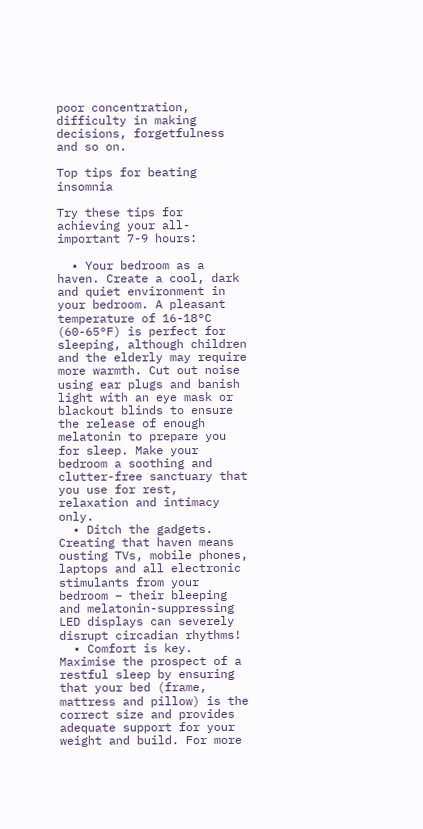poor concentration, difficulty in making decisions, forgetfulness and so on.

Top tips for beating insomnia

Try these tips for achieving your all-important 7-9 hours:

  • Your bedroom as a haven. Create a cool, dark and quiet environment in your bedroom. A pleasant temperature of 16-18°C (60-65°F) is perfect for sleeping, although children and the elderly may require more warmth. Cut out noise using ear plugs and banish light with an eye mask or blackout blinds to ensure the release of enough melatonin to prepare you for sleep. Make your bedroom a soothing and clutter-free sanctuary that you use for rest, relaxation and intimacy only.
  • Ditch the gadgets. Creating that haven means ousting TVs, mobile phones, laptops and all electronic stimulants from your bedroom – their bleeping and melatonin-suppressing LED displays can severely disrupt circadian rhythms!
  • Comfort is key. Maximise the prospect of a restful sleep by ensuring that your bed (frame, mattress and pillow) is the correct size and provides adequate support for your weight and build. For more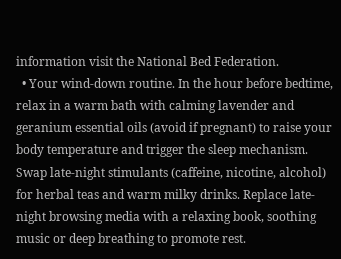information visit the National Bed Federation.
  • Your wind-down routine. In the hour before bedtime, relax in a warm bath with calming lavender and geranium essential oils (avoid if pregnant) to raise your body temperature and trigger the sleep mechanism. Swap late-night stimulants (caffeine, nicotine, alcohol) for herbal teas and warm milky drinks. Replace late-night browsing media with a relaxing book, soothing music or deep breathing to promote rest.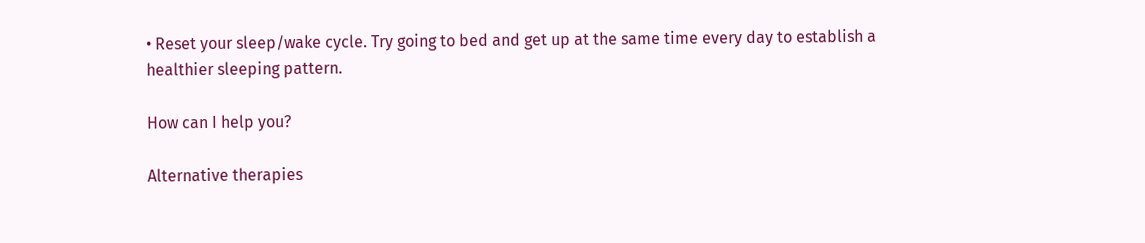• Reset your sleep/wake cycle. Try going to bed and get up at the same time every day to establish a healthier sleeping pattern.

How can I help you?

Alternative therapies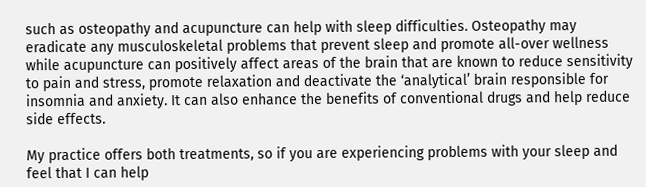such as osteopathy and acupuncture can help with sleep difficulties. Osteopathy may eradicate any musculoskeletal problems that prevent sleep and promote all-over wellness while acupuncture can positively affect areas of the brain that are known to reduce sensitivity to pain and stress, promote relaxation and deactivate the ‘analytical’ brain responsible for insomnia and anxiety. It can also enhance the benefits of conventional drugs and help reduce side effects.

My practice offers both treatments, so if you are experiencing problems with your sleep and feel that I can help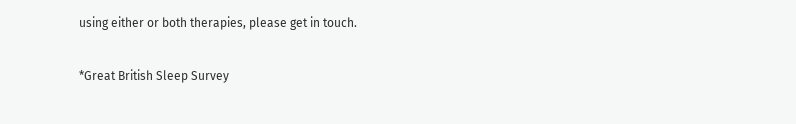using either or both therapies, please get in touch.

*Great British Sleep Survey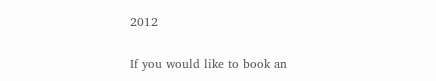2012


If you would like to book an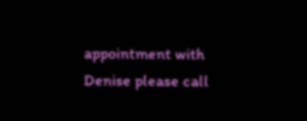appointment with Denise please call